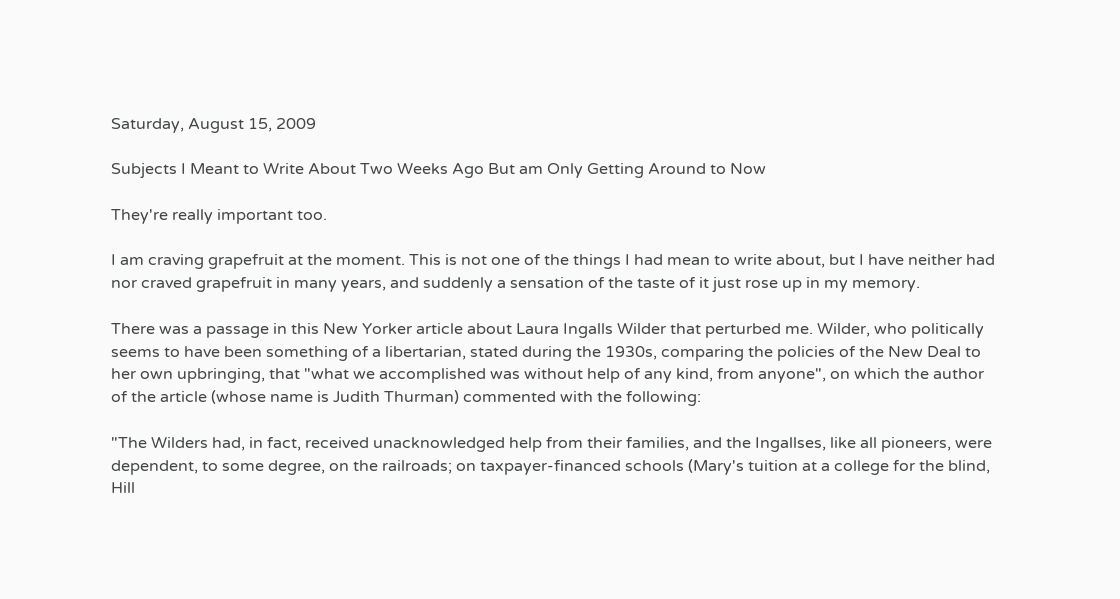Saturday, August 15, 2009

Subjects I Meant to Write About Two Weeks Ago But am Only Getting Around to Now

They're really important too.

I am craving grapefruit at the moment. This is not one of the things I had mean to write about, but I have neither had nor craved grapefruit in many years, and suddenly a sensation of the taste of it just rose up in my memory.

There was a passage in this New Yorker article about Laura Ingalls Wilder that perturbed me. Wilder, who politically seems to have been something of a libertarian, stated during the 1930s, comparing the policies of the New Deal to her own upbringing, that "what we accomplished was without help of any kind, from anyone", on which the author of the article (whose name is Judith Thurman) commented with the following:

"The Wilders had, in fact, received unacknowledged help from their families, and the Ingallses, like all pioneers, were dependent, to some degree, on the railroads; on taxpayer-financed schools (Mary's tuition at a college for the blind, Hill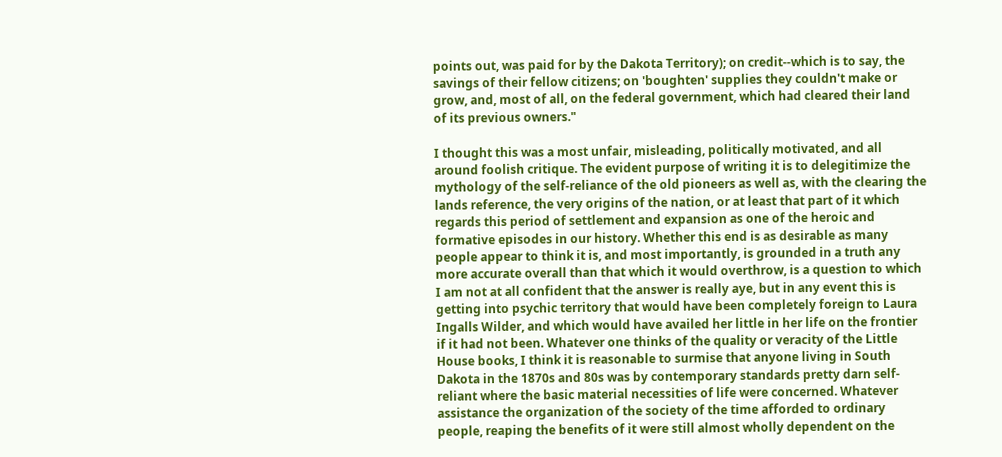points out, was paid for by the Dakota Territory); on credit--which is to say, the savings of their fellow citizens; on 'boughten' supplies they couldn't make or grow, and, most of all, on the federal government, which had cleared their land of its previous owners."

I thought this was a most unfair, misleading, politically motivated, and all around foolish critique. The evident purpose of writing it is to delegitimize the mythology of the self-reliance of the old pioneers as well as, with the clearing the lands reference, the very origins of the nation, or at least that part of it which regards this period of settlement and expansion as one of the heroic and formative episodes in our history. Whether this end is as desirable as many people appear to think it is, and most importantly, is grounded in a truth any more accurate overall than that which it would overthrow, is a question to which I am not at all confident that the answer is really aye, but in any event this is getting into psychic territory that would have been completely foreign to Laura Ingalls Wilder, and which would have availed her little in her life on the frontier if it had not been. Whatever one thinks of the quality or veracity of the Little House books, I think it is reasonable to surmise that anyone living in South Dakota in the 1870s and 80s was by contemporary standards pretty darn self-reliant where the basic material necessities of life were concerned. Whatever assistance the organization of the society of the time afforded to ordinary people, reaping the benefits of it were still almost wholly dependent on the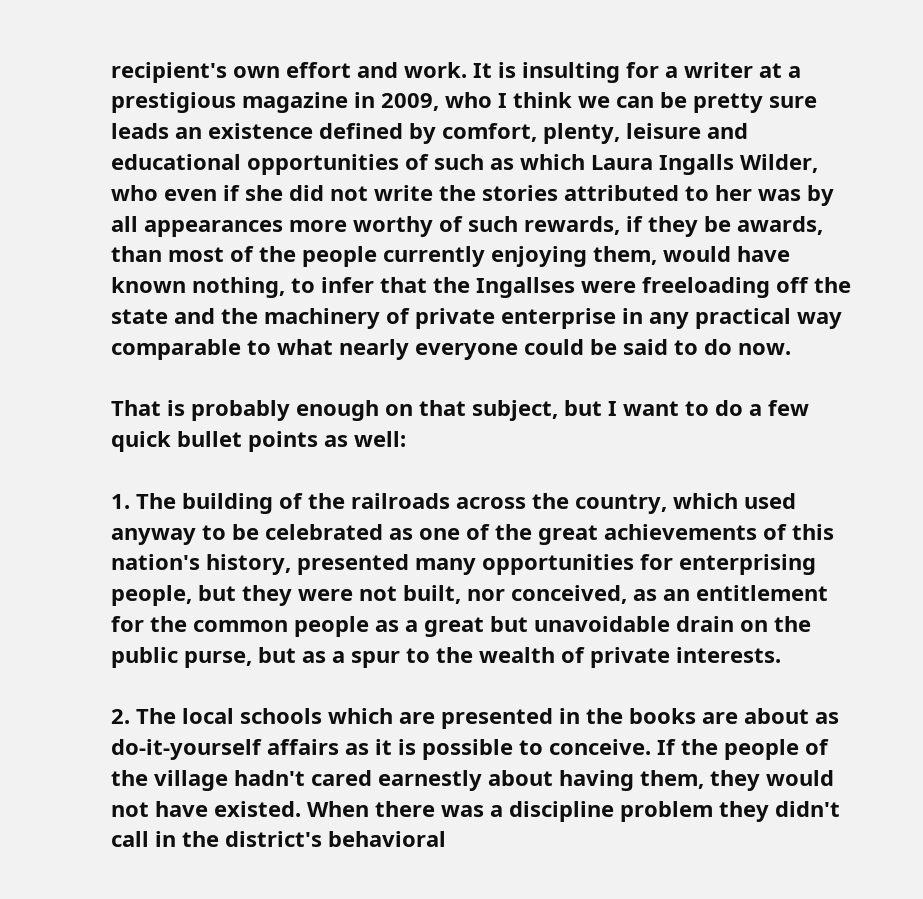recipient's own effort and work. It is insulting for a writer at a prestigious magazine in 2009, who I think we can be pretty sure leads an existence defined by comfort, plenty, leisure and educational opportunities of such as which Laura Ingalls Wilder, who even if she did not write the stories attributed to her was by all appearances more worthy of such rewards, if they be awards, than most of the people currently enjoying them, would have known nothing, to infer that the Ingallses were freeloading off the state and the machinery of private enterprise in any practical way comparable to what nearly everyone could be said to do now.

That is probably enough on that subject, but I want to do a few quick bullet points as well:

1. The building of the railroads across the country, which used anyway to be celebrated as one of the great achievements of this nation's history, presented many opportunities for enterprising people, but they were not built, nor conceived, as an entitlement for the common people as a great but unavoidable drain on the public purse, but as a spur to the wealth of private interests.

2. The local schools which are presented in the books are about as do-it-yourself affairs as it is possible to conceive. If the people of the village hadn't cared earnestly about having them, they would not have existed. When there was a discipline problem they didn't call in the district's behavioral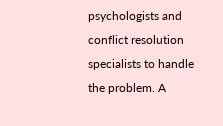psychologists and conflict resolution specialists to handle the problem. A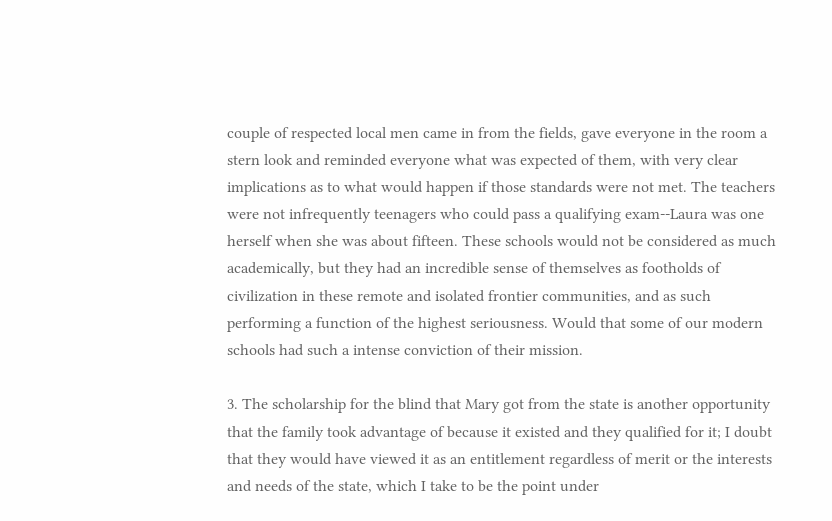couple of respected local men came in from the fields, gave everyone in the room a stern look and reminded everyone what was expected of them, with very clear implications as to what would happen if those standards were not met. The teachers were not infrequently teenagers who could pass a qualifying exam--Laura was one herself when she was about fifteen. These schools would not be considered as much academically, but they had an incredible sense of themselves as footholds of civilization in these remote and isolated frontier communities, and as such performing a function of the highest seriousness. Would that some of our modern schools had such a intense conviction of their mission.

3. The scholarship for the blind that Mary got from the state is another opportunity that the family took advantage of because it existed and they qualified for it; I doubt that they would have viewed it as an entitlement regardless of merit or the interests and needs of the state, which I take to be the point under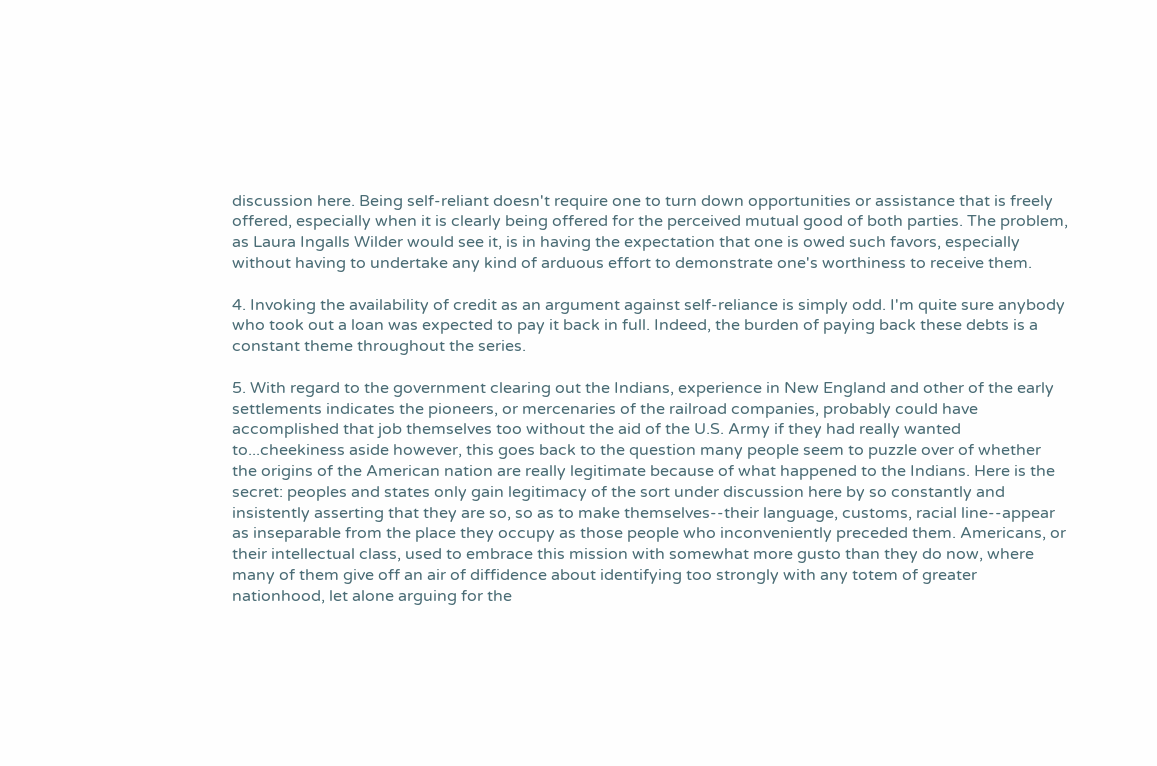discussion here. Being self-reliant doesn't require one to turn down opportunities or assistance that is freely offered, especially when it is clearly being offered for the perceived mutual good of both parties. The problem, as Laura Ingalls Wilder would see it, is in having the expectation that one is owed such favors, especially without having to undertake any kind of arduous effort to demonstrate one's worthiness to receive them.

4. Invoking the availability of credit as an argument against self-reliance is simply odd. I'm quite sure anybody who took out a loan was expected to pay it back in full. Indeed, the burden of paying back these debts is a constant theme throughout the series.

5. With regard to the government clearing out the Indians, experience in New England and other of the early settlements indicates the pioneers, or mercenaries of the railroad companies, probably could have accomplished that job themselves too without the aid of the U.S. Army if they had really wanted to...cheekiness aside however, this goes back to the question many people seem to puzzle over of whether the origins of the American nation are really legitimate because of what happened to the Indians. Here is the secret: peoples and states only gain legitimacy of the sort under discussion here by so constantly and insistently asserting that they are so, so as to make themselves--their language, customs, racial line--appear as inseparable from the place they occupy as those people who inconveniently preceded them. Americans, or their intellectual class, used to embrace this mission with somewhat more gusto than they do now, where many of them give off an air of diffidence about identifying too strongly with any totem of greater nationhood, let alone arguing for the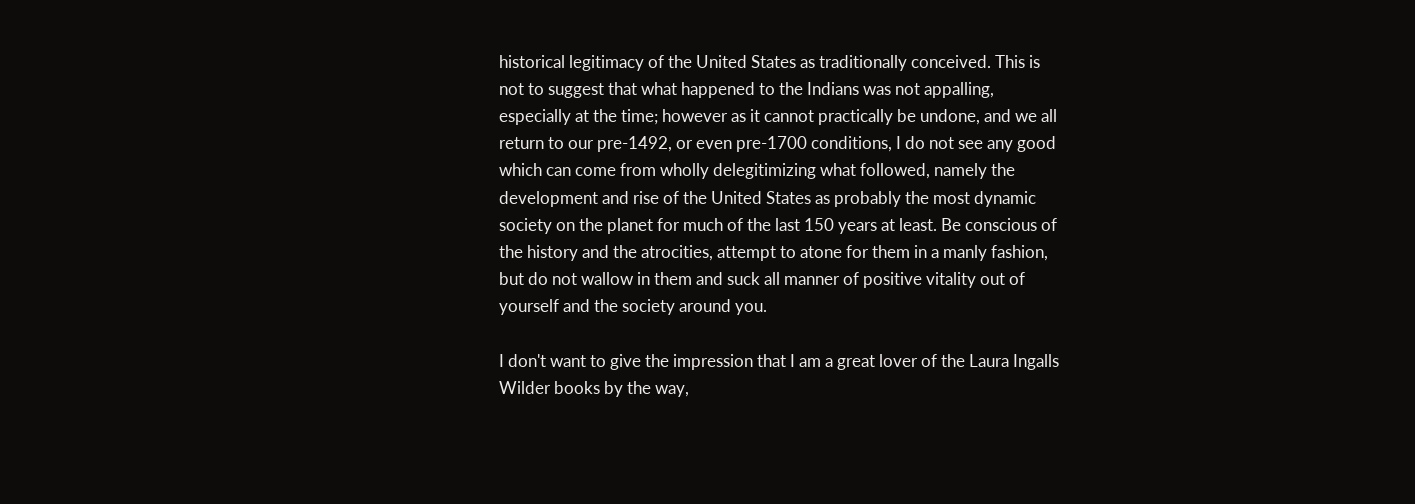historical legitimacy of the United States as traditionally conceived. This is not to suggest that what happened to the Indians was not appalling, especially at the time; however as it cannot practically be undone, and we all return to our pre-1492, or even pre-1700 conditions, I do not see any good which can come from wholly delegitimizing what followed, namely the development and rise of the United States as probably the most dynamic society on the planet for much of the last 150 years at least. Be conscious of the history and the atrocities, attempt to atone for them in a manly fashion, but do not wallow in them and suck all manner of positive vitality out of yourself and the society around you.

I don't want to give the impression that I am a great lover of the Laura Ingalls Wilder books by the way,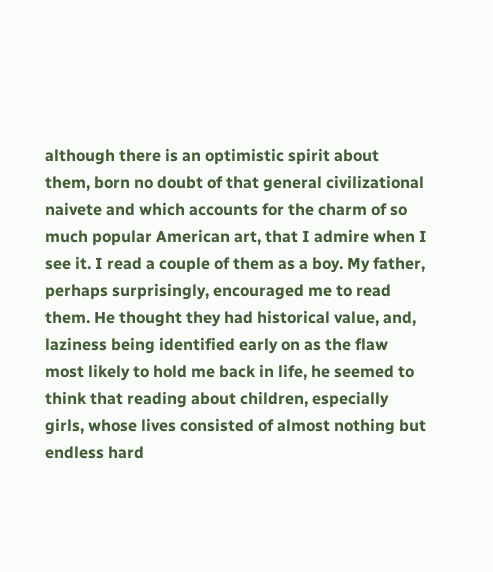although there is an optimistic spirit about them, born no doubt of that general civilizational naivete and which accounts for the charm of so much popular American art, that I admire when I see it. I read a couple of them as a boy. My father, perhaps surprisingly, encouraged me to read them. He thought they had historical value, and, laziness being identified early on as the flaw most likely to hold me back in life, he seemed to think that reading about children, especially girls, whose lives consisted of almost nothing but endless hard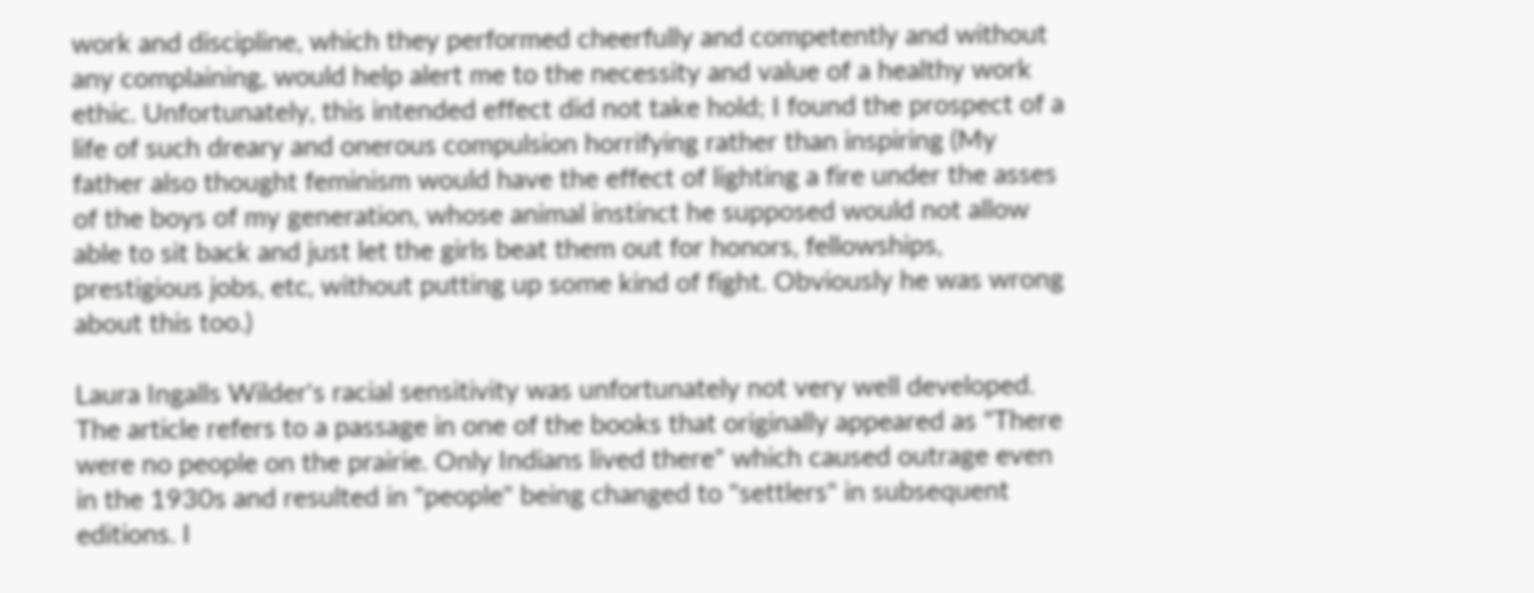work and discipline, which they performed cheerfully and competently and without any complaining, would help alert me to the necessity and value of a healthy work ethic. Unfortunately, this intended effect did not take hold; I found the prospect of a life of such dreary and onerous compulsion horrifying rather than inspiring (My father also thought feminism would have the effect of lighting a fire under the asses of the boys of my generation, whose animal instinct he supposed would not allow able to sit back and just let the girls beat them out for honors, fellowships, prestigious jobs, etc, without putting up some kind of fight. Obviously he was wrong about this too.)

Laura Ingalls Wilder's racial sensitivity was unfortunately not very well developed. The article refers to a passage in one of the books that originally appeared as "There were no people on the prairie. Only Indians lived there" which caused outrage even in the 1930s and resulted in "people" being changed to "settlers" in subsequent editions. I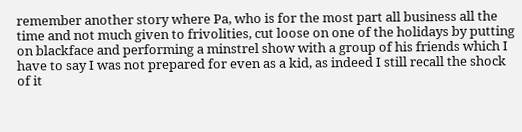remember another story where Pa, who is for the most part all business all the time and not much given to frivolities, cut loose on one of the holidays by putting on blackface and performing a minstrel show with a group of his friends which I have to say I was not prepared for even as a kid, as indeed I still recall the shock of it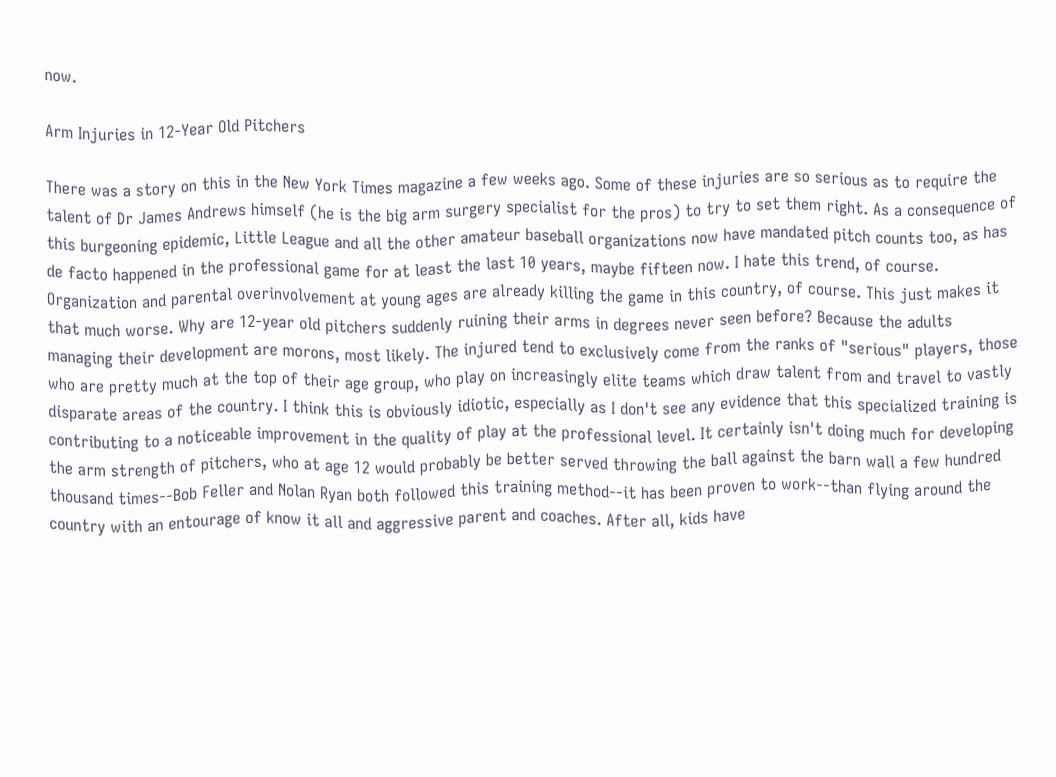now.

Arm Injuries in 12-Year Old Pitchers

There was a story on this in the New York Times magazine a few weeks ago. Some of these injuries are so serious as to require the talent of Dr James Andrews himself (he is the big arm surgery specialist for the pros) to try to set them right. As a consequence of this burgeoning epidemic, Little League and all the other amateur baseball organizations now have mandated pitch counts too, as has de facto happened in the professional game for at least the last 10 years, maybe fifteen now. I hate this trend, of course. Organization and parental overinvolvement at young ages are already killing the game in this country, of course. This just makes it that much worse. Why are 12-year old pitchers suddenly ruining their arms in degrees never seen before? Because the adults managing their development are morons, most likely. The injured tend to exclusively come from the ranks of "serious" players, those who are pretty much at the top of their age group, who play on increasingly elite teams which draw talent from and travel to vastly disparate areas of the country. I think this is obviously idiotic, especially as I don't see any evidence that this specialized training is contributing to a noticeable improvement in the quality of play at the professional level. It certainly isn't doing much for developing the arm strength of pitchers, who at age 12 would probably be better served throwing the ball against the barn wall a few hundred thousand times--Bob Feller and Nolan Ryan both followed this training method--it has been proven to work--than flying around the country with an entourage of know it all and aggressive parent and coaches. After all, kids have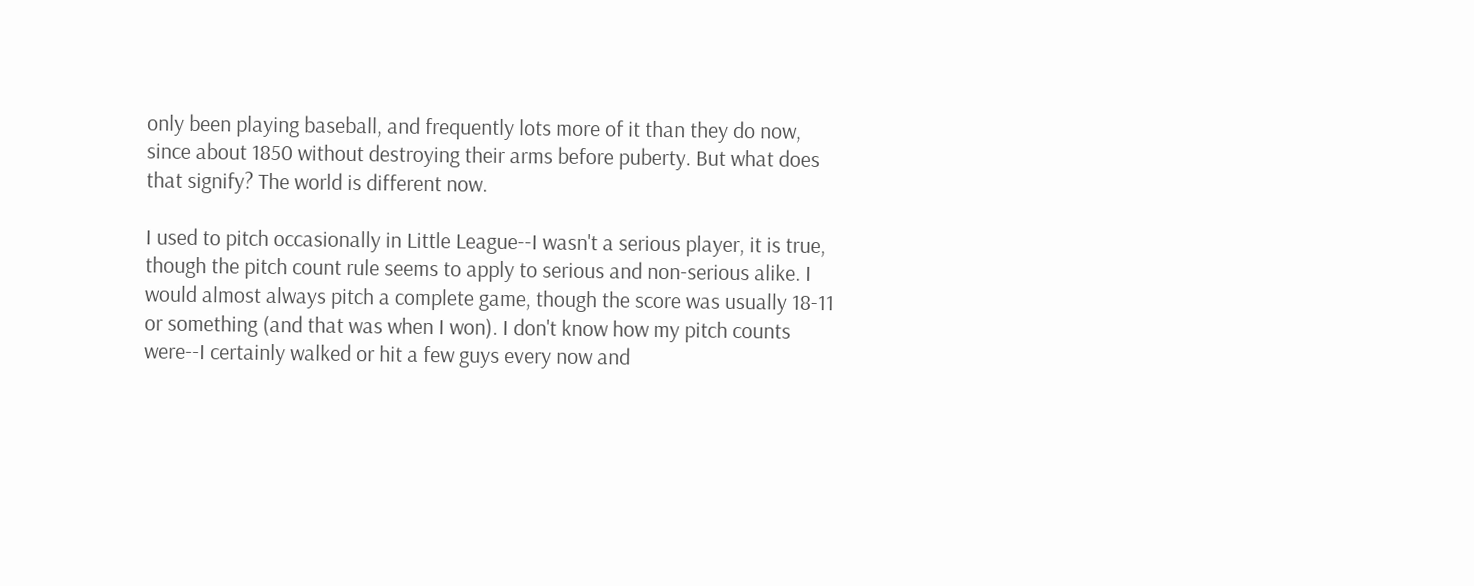only been playing baseball, and frequently lots more of it than they do now, since about 1850 without destroying their arms before puberty. But what does that signify? The world is different now.

I used to pitch occasionally in Little League--I wasn't a serious player, it is true, though the pitch count rule seems to apply to serious and non-serious alike. I would almost always pitch a complete game, though the score was usually 18-11 or something (and that was when I won). I don't know how my pitch counts were--I certainly walked or hit a few guys every now and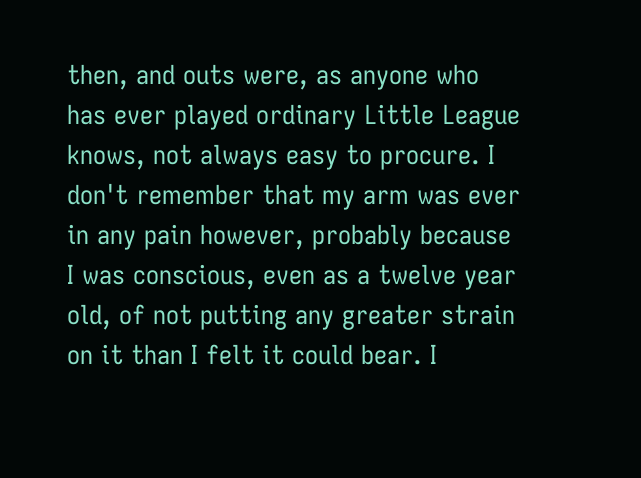then, and outs were, as anyone who has ever played ordinary Little League knows, not always easy to procure. I don't remember that my arm was ever in any pain however, probably because I was conscious, even as a twelve year old, of not putting any greater strain on it than I felt it could bear. I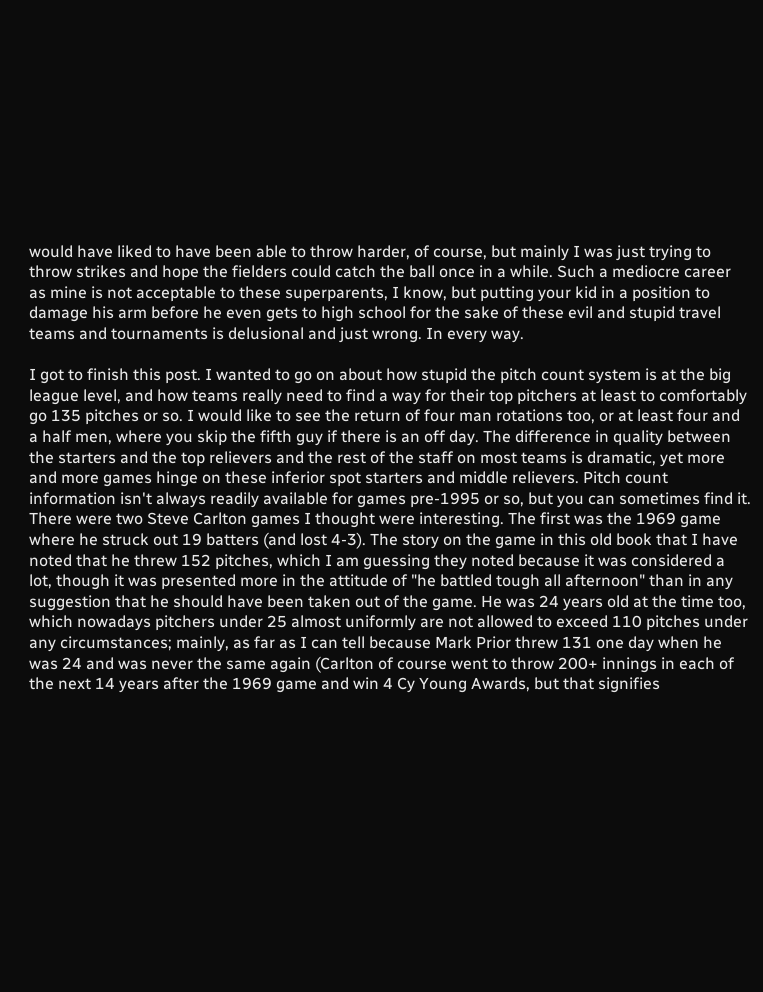would have liked to have been able to throw harder, of course, but mainly I was just trying to throw strikes and hope the fielders could catch the ball once in a while. Such a mediocre career as mine is not acceptable to these superparents, I know, but putting your kid in a position to damage his arm before he even gets to high school for the sake of these evil and stupid travel teams and tournaments is delusional and just wrong. In every way.

I got to finish this post. I wanted to go on about how stupid the pitch count system is at the big league level, and how teams really need to find a way for their top pitchers at least to comfortably go 135 pitches or so. I would like to see the return of four man rotations too, or at least four and a half men, where you skip the fifth guy if there is an off day. The difference in quality between the starters and the top relievers and the rest of the staff on most teams is dramatic, yet more and more games hinge on these inferior spot starters and middle relievers. Pitch count information isn't always readily available for games pre-1995 or so, but you can sometimes find it. There were two Steve Carlton games I thought were interesting. The first was the 1969 game where he struck out 19 batters (and lost 4-3). The story on the game in this old book that I have noted that he threw 152 pitches, which I am guessing they noted because it was considered a lot, though it was presented more in the attitude of "he battled tough all afternoon" than in any suggestion that he should have been taken out of the game. He was 24 years old at the time too, which nowadays pitchers under 25 almost uniformly are not allowed to exceed 110 pitches under any circumstances; mainly, as far as I can tell because Mark Prior threw 131 one day when he was 24 and was never the same again (Carlton of course went to throw 200+ innings in each of the next 14 years after the 1969 game and win 4 Cy Young Awards, but that signifies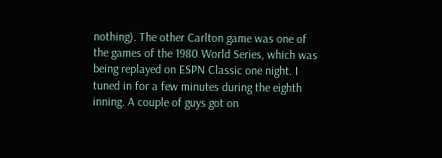nothing). The other Carlton game was one of the games of the 1980 World Series, which was being replayed on ESPN Classic one night. I tuned in for a few minutes during the eighth inning. A couple of guys got on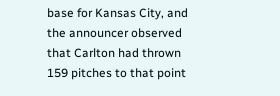base for Kansas City, and the announcer observed that Carlton had thrown 159 pitches to that point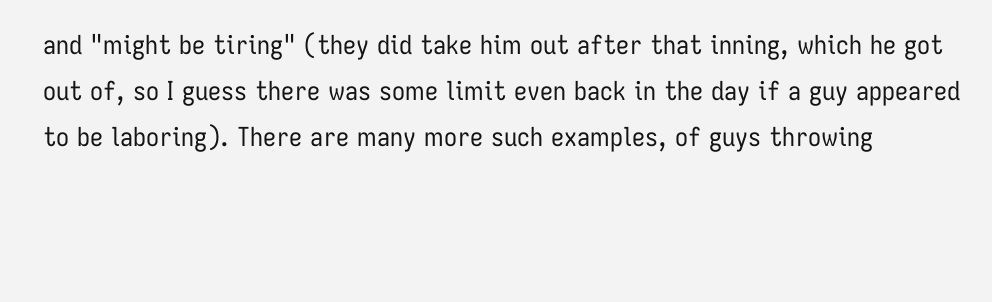and "might be tiring" (they did take him out after that inning, which he got out of, so I guess there was some limit even back in the day if a guy appeared to be laboring). There are many more such examples, of guys throwing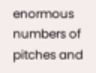enormous numbers of pitches and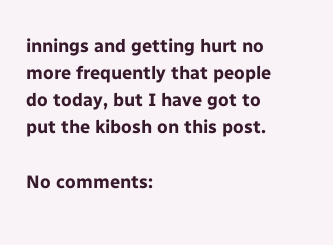innings and getting hurt no more frequently that people do today, but I have got to put the kibosh on this post.

No comments: